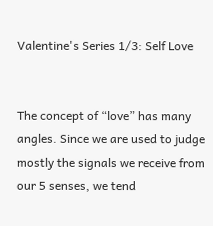Valentine's Series 1/3: Self Love


The concept of “love” has many angles. Since we are used to judge mostly the signals we receive from our 5 senses, we tend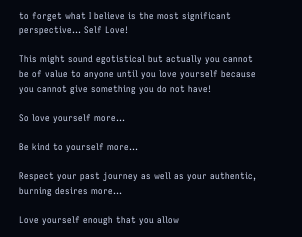to forget what I believe is the most significant perspective… Self Love!

This might sound egotistical but actually you cannot be of value to anyone until you love yourself because you cannot give something you do not have!

So love yourself more…

Be kind to yourself more…

Respect your past journey as well as your authentic, burning desires more…

Love yourself enough that you allow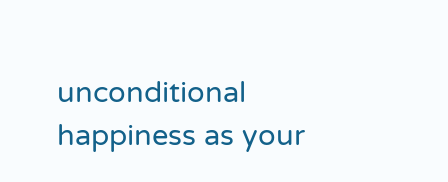unconditional happiness as your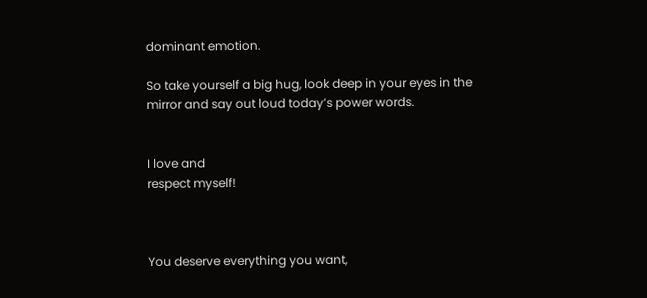dominant emotion.

So take yourself a big hug, look deep in your eyes in the mirror and say out loud today’s power words.


I love and
respect myself!



You deserve everything you want,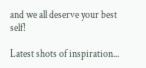and we all deserve your best self!

Latest shots of inspiration...